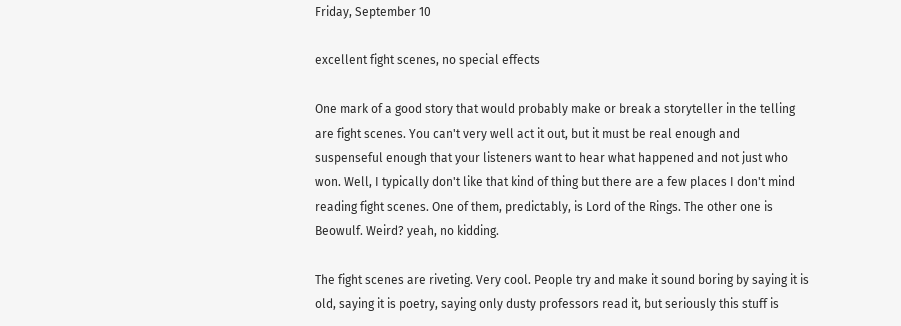Friday, September 10

excellent fight scenes, no special effects

One mark of a good story that would probably make or break a storyteller in the telling are fight scenes. You can't very well act it out, but it must be real enough and suspenseful enough that your listeners want to hear what happened and not just who won. Well, I typically don't like that kind of thing but there are a few places I don't mind reading fight scenes. One of them, predictably, is Lord of the Rings. The other one is Beowulf. Weird? yeah, no kidding.

The fight scenes are riveting. Very cool. People try and make it sound boring by saying it is old, saying it is poetry, saying only dusty professors read it, but seriously this stuff is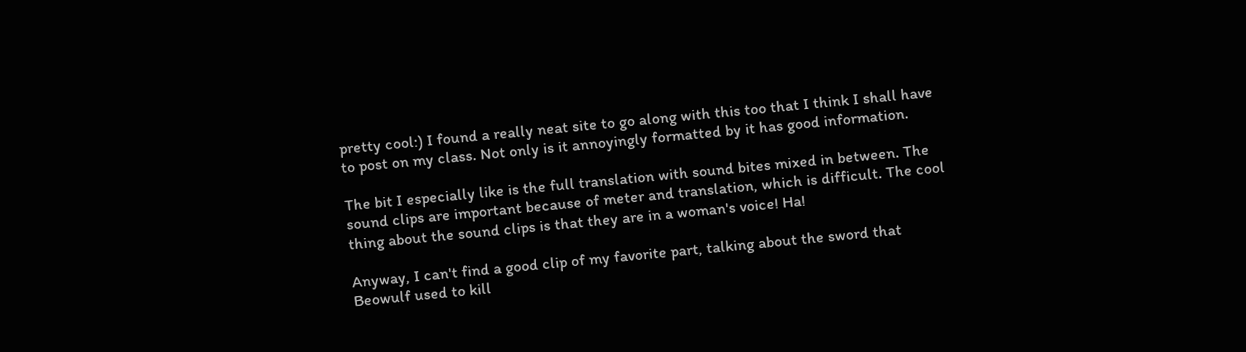pretty cool:) I found a really neat site to go along with this too that I think I shall have to post on my class. Not only is it annoyingly formatted by it has good information.

The bit I especially like is the full translation with sound bites mixed in between. The sound clips are important because of meter and translation, which is difficult. The cool thing about the sound clips is that they are in a woman's voice! Ha!

Anyway, I can't find a good clip of my favorite part, talking about the sword that Beowulf used to kill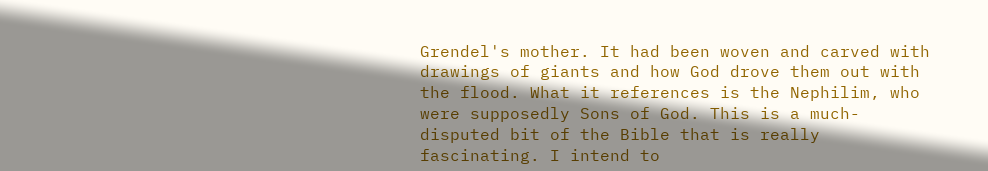Grendel's mother. It had been woven and carved with drawings of giants and how God drove them out with the flood. What it references is the Nephilim, who were supposedly Sons of God. This is a much-disputed bit of the Bible that is really fascinating. I intend to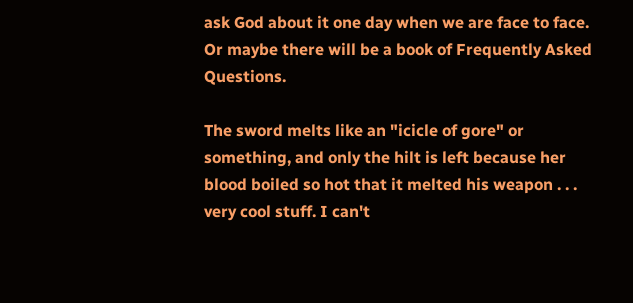ask God about it one day when we are face to face. Or maybe there will be a book of Frequently Asked Questions.

The sword melts like an "icicle of gore" or something, and only the hilt is left because her blood boiled so hot that it melted his weapon . . . very cool stuff. I can't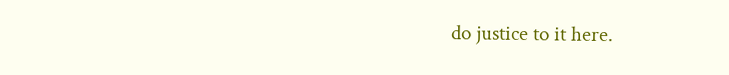do justice to it here.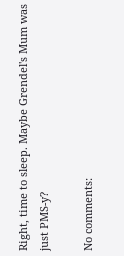Right, time to sleep. Maybe Grendel's Mum was just PMS-y?

No comments: